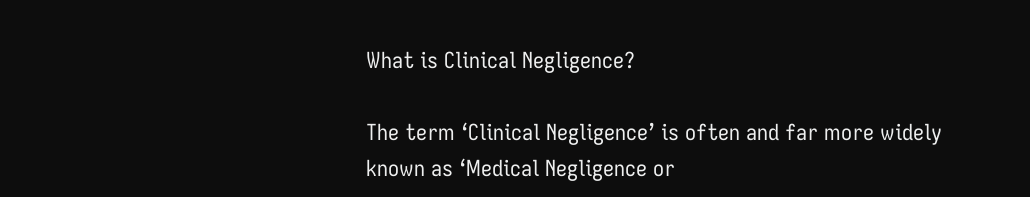What is Clinical Negligence?

The term ‘Clinical Negligence’ is often and far more widely known as ‘Medical Negligence or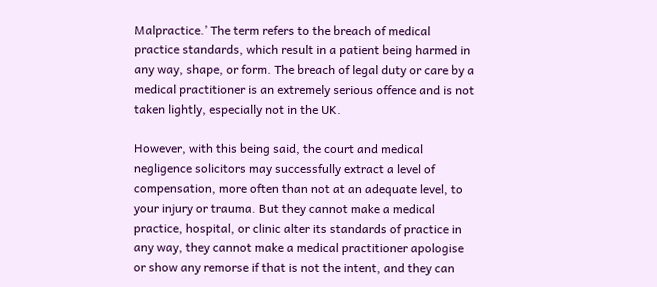Malpractice.’ The term refers to the breach of medical practice standards, which result in a patient being harmed in any way, shape, or form. The breach of legal duty or care by a medical practitioner is an extremely serious offence and is not taken lightly, especially not in the UK.

However, with this being said, the court and medical negligence solicitors may successfully extract a level of compensation, more often than not at an adequate level, to your injury or trauma. But they cannot make a medical practice, hospital, or clinic alter its standards of practice in any way, they cannot make a medical practitioner apologise or show any remorse if that is not the intent, and they can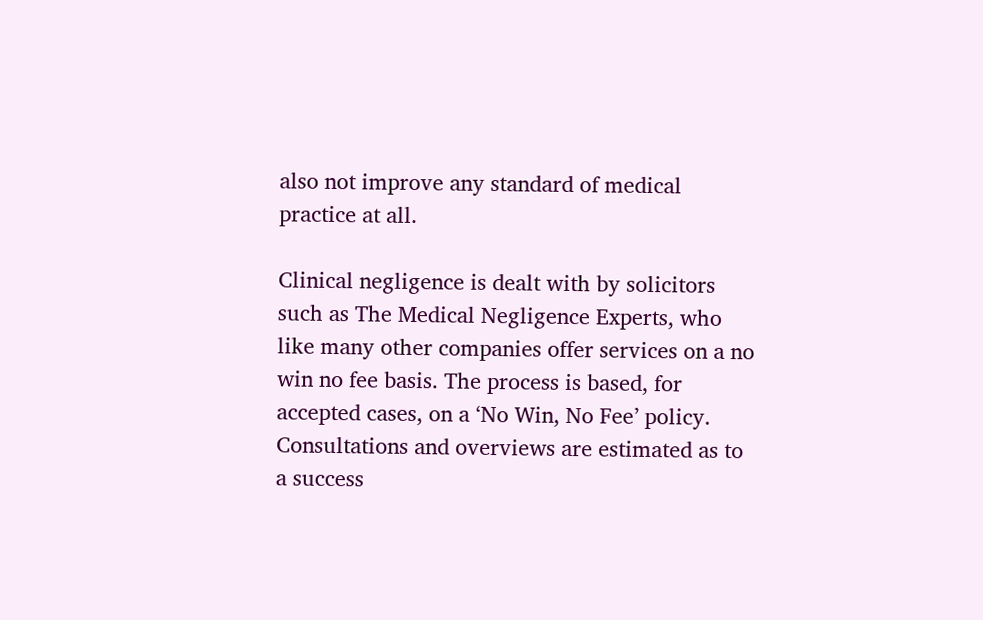also not improve any standard of medical practice at all.

Clinical negligence is dealt with by solicitors such as The Medical Negligence Experts, who like many other companies offer services on a no win no fee basis. The process is based, for accepted cases, on a ‘No Win, No Fee’ policy. Consultations and overviews are estimated as to a success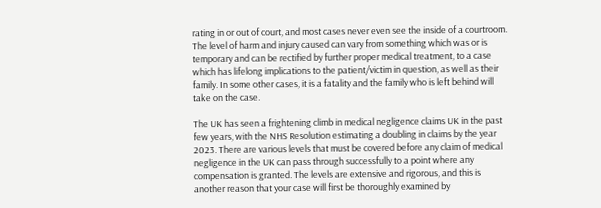rating in or out of court, and most cases never even see the inside of a courtroom. The level of harm and injury caused can vary from something which was or is temporary and can be rectified by further proper medical treatment, to a case which has lifelong implications to the patient/victim in question, as well as their family. In some other cases, it is a fatality and the family who is left behind will take on the case.

The UK has seen a frightening climb in medical negligence claims UK in the past few years, with the NHS Resolution estimating a doubling in claims by the year 2023. There are various levels that must be covered before any claim of medical negligence in the UK can pass through successfully to a point where any compensation is granted. The levels are extensive and rigorous, and this is another reason that your case will first be thoroughly examined by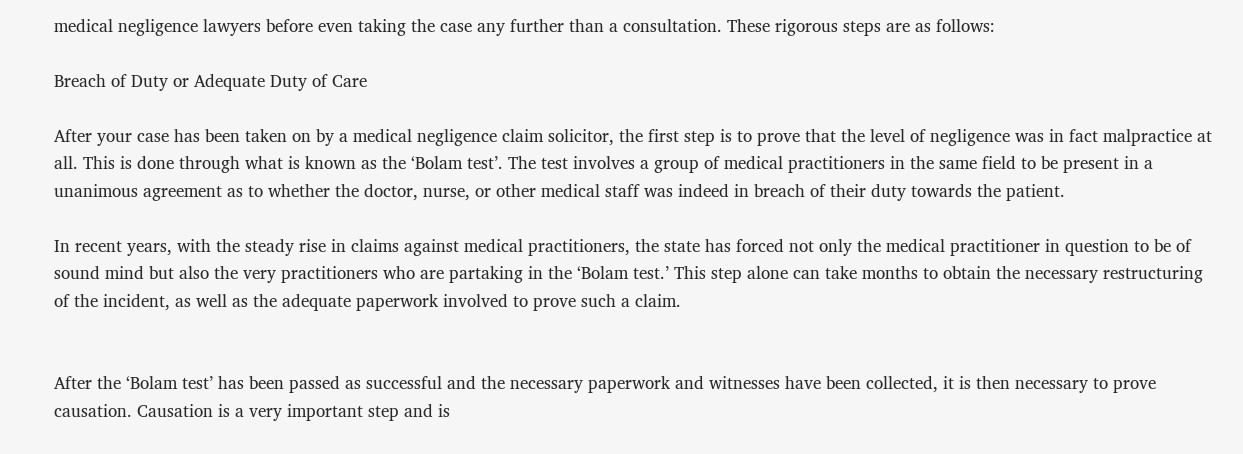medical negligence lawyers before even taking the case any further than a consultation. These rigorous steps are as follows:

Breach of Duty or Adequate Duty of Care

After your case has been taken on by a medical negligence claim solicitor, the first step is to prove that the level of negligence was in fact malpractice at all. This is done through what is known as the ‘Bolam test’. The test involves a group of medical practitioners in the same field to be present in a unanimous agreement as to whether the doctor, nurse, or other medical staff was indeed in breach of their duty towards the patient.

In recent years, with the steady rise in claims against medical practitioners, the state has forced not only the medical practitioner in question to be of sound mind but also the very practitioners who are partaking in the ‘Bolam test.’ This step alone can take months to obtain the necessary restructuring of the incident, as well as the adequate paperwork involved to prove such a claim.


After the ‘Bolam test’ has been passed as successful and the necessary paperwork and witnesses have been collected, it is then necessary to prove causation. Causation is a very important step and is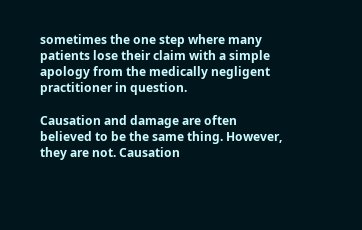sometimes the one step where many patients lose their claim with a simple apology from the medically negligent practitioner in question.

Causation and damage are often believed to be the same thing. However, they are not. Causation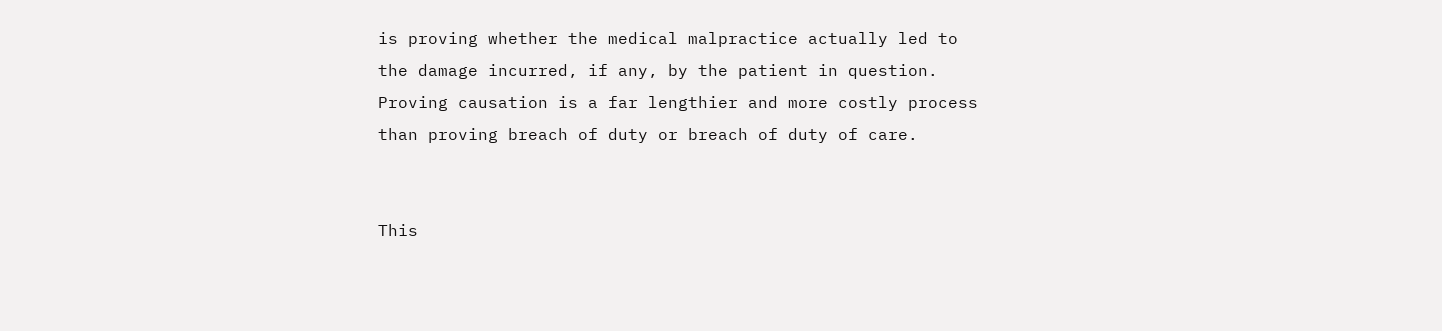is proving whether the medical malpractice actually led to the damage incurred, if any, by the patient in question. Proving causation is a far lengthier and more costly process than proving breach of duty or breach of duty of care.


This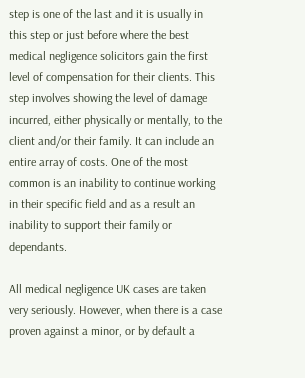step is one of the last and it is usually in this step or just before where the best medical negligence solicitors gain the first level of compensation for their clients. This step involves showing the level of damage incurred, either physically or mentally, to the client and/or their family. It can include an entire array of costs. One of the most common is an inability to continue working in their specific field and as a result an inability to support their family or dependants.

All medical negligence UK cases are taken very seriously. However, when there is a case proven against a minor, or by default a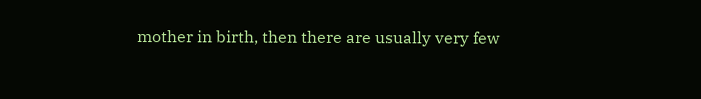mother in birth, then there are usually very few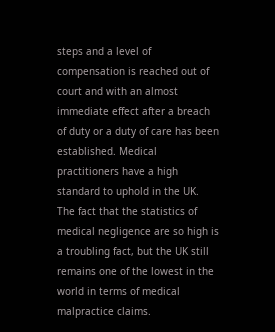steps and a level of compensation is reached out of court and with an almost immediate effect after a breach of duty or a duty of care has been established. Medical practitioners have a high standard to uphold in the UK. The fact that the statistics of medical negligence are so high is a troubling fact, but the UK still remains one of the lowest in the world in terms of medical malpractice claims.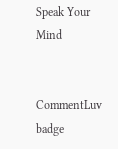Speak Your Mind


CommentLuv badge